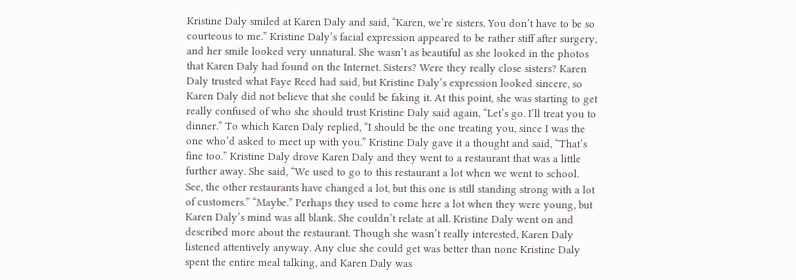Kristine Daly smiled at Karen Daly and said, “Karen, we’re sisters. You don’t have to be so courteous to me.” Kristine Daly’s facial expression appeared to be rather stiff after surgery, and her smile looked very unnatural. She wasn’t as beautiful as she looked in the photos that Karen Daly had found on the Internet. Sisters? Were they really close sisters? Karen Daly trusted what Faye Reed had said, but Kristine Daly’s expression looked sincere, so Karen Daly did not believe that she could be faking it. At this point, she was starting to get really confused of who she should trust Kristine Daly said again, “Let’s go. I’ll treat you to dinner.” To which Karen Daly replied, “I should be the one treating you, since I was the one who’d asked to meet up with you.” Kristine Daly gave it a thought and said, “That’s fine too.” Kristine Daly drove Karen Daly and they went to a restaurant that was a little further away. She said, “We used to go to this restaurant a lot when we went to school. See, the other restaurants have changed a lot, but this one is still standing strong with a lot of customers.” “Maybe.” Perhaps they used to come here a lot when they were young, but Karen Daly’s mind was all blank. She couldn’t relate at all. Kristine Daly went on and described more about the restaurant. Though she wasn’t really interested, Karen Daly listened attentively anyway. Any clue she could get was better than none Kristine Daly spent the entire meal talking, and Karen Daly was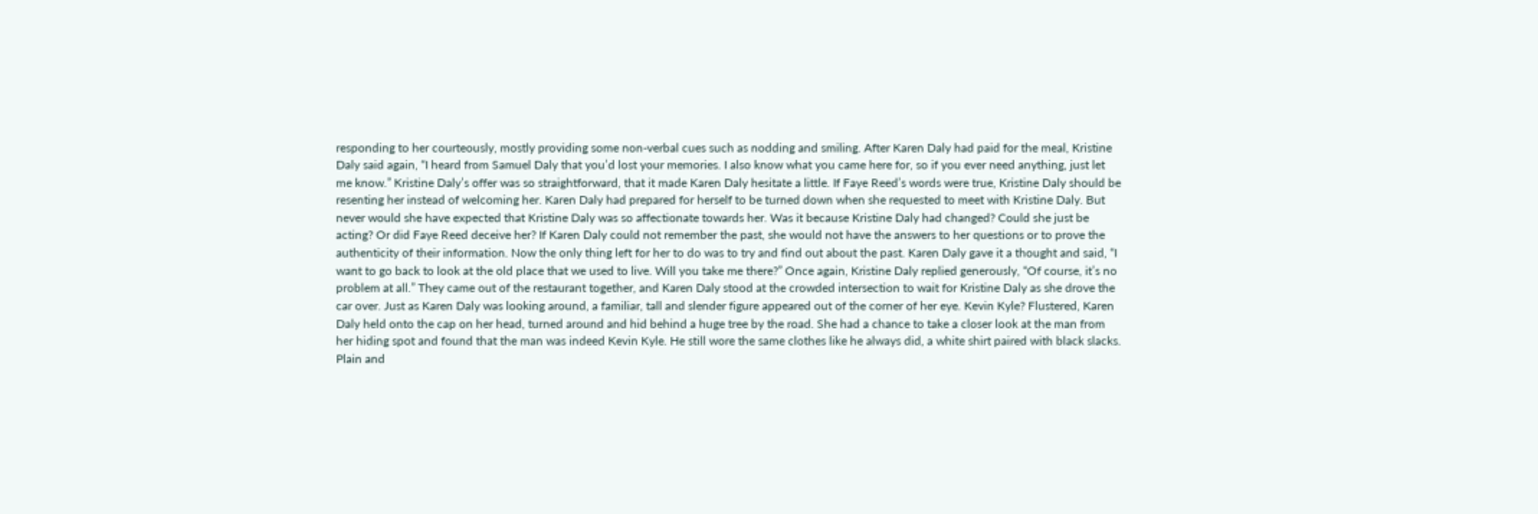responding to her courteously, mostly providing some non-verbal cues such as nodding and smiling. After Karen Daly had paid for the meal, Kristine Daly said again, “I heard from Samuel Daly that you’d lost your memories. I also know what you came here for, so if you ever need anything, just let me know.” Kristine Daly’s offer was so straightforward, that it made Karen Daly hesitate a little. If Faye Reed’s words were true, Kristine Daly should be resenting her instead of welcoming her. Karen Daly had prepared for herself to be turned down when she requested to meet with Kristine Daly. But never would she have expected that Kristine Daly was so affectionate towards her. Was it because Kristine Daly had changed? Could she just be acting? Or did Faye Reed deceive her? If Karen Daly could not remember the past, she would not have the answers to her questions or to prove the authenticity of their information. Now the only thing left for her to do was to try and find out about the past. Karen Daly gave it a thought and said, “I want to go back to look at the old place that we used to live. Will you take me there?” Once again, Kristine Daly replied generously, “Of course, it’s no problem at all.” They came out of the restaurant together, and Karen Daly stood at the crowded intersection to wait for Kristine Daly as she drove the car over. Just as Karen Daly was looking around, a familiar, tall and slender figure appeared out of the corner of her eye. Kevin Kyle? Flustered, Karen Daly held onto the cap on her head, turned around and hid behind a huge tree by the road. She had a chance to take a closer look at the man from her hiding spot and found that the man was indeed Kevin Kyle. He still wore the same clothes like he always did, a white shirt paired with black slacks. Plain and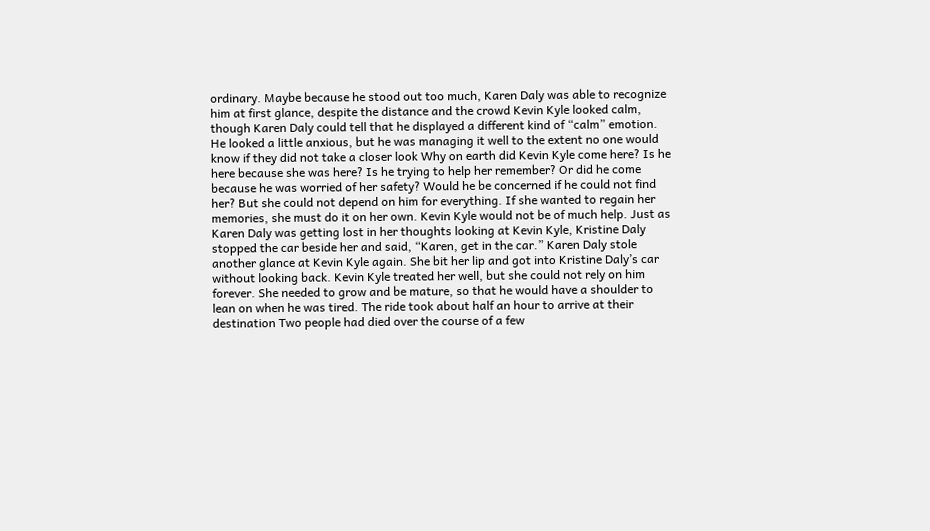ordinary. Maybe because he stood out too much, Karen Daly was able to recognize him at first glance, despite the distance and the crowd Kevin Kyle looked calm, though Karen Daly could tell that he displayed a different kind of “calm” emotion. He looked a little anxious, but he was managing it well to the extent no one would know if they did not take a closer look Why on earth did Kevin Kyle come here? Is he here because she was here? Is he trying to help her remember? Or did he come because he was worried of her safety? Would he be concerned if he could not find her? But she could not depend on him for everything. If she wanted to regain her memories, she must do it on her own. Kevin Kyle would not be of much help. Just as Karen Daly was getting lost in her thoughts looking at Kevin Kyle, Kristine Daly stopped the car beside her and said, “Karen, get in the car.” Karen Daly stole another glance at Kevin Kyle again. She bit her lip and got into Kristine Daly’s car without looking back. Kevin Kyle treated her well, but she could not rely on him forever. She needed to grow and be mature, so that he would have a shoulder to lean on when he was tired. The ride took about half an hour to arrive at their destination Two people had died over the course of a few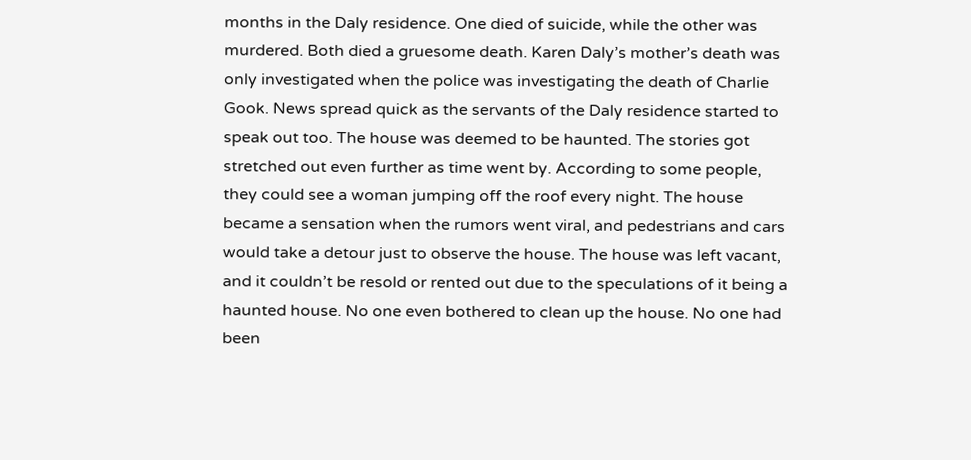months in the Daly residence. One died of suicide, while the other was murdered. Both died a gruesome death. Karen Daly’s mother’s death was only investigated when the police was investigating the death of Charlie Gook. News spread quick as the servants of the Daly residence started to speak out too. The house was deemed to be haunted. The stories got stretched out even further as time went by. According to some people, they could see a woman jumping off the roof every night. The house became a sensation when the rumors went viral, and pedestrians and cars would take a detour just to observe the house. The house was left vacant, and it couldn’t be resold or rented out due to the speculations of it being a haunted house. No one even bothered to clean up the house. No one had been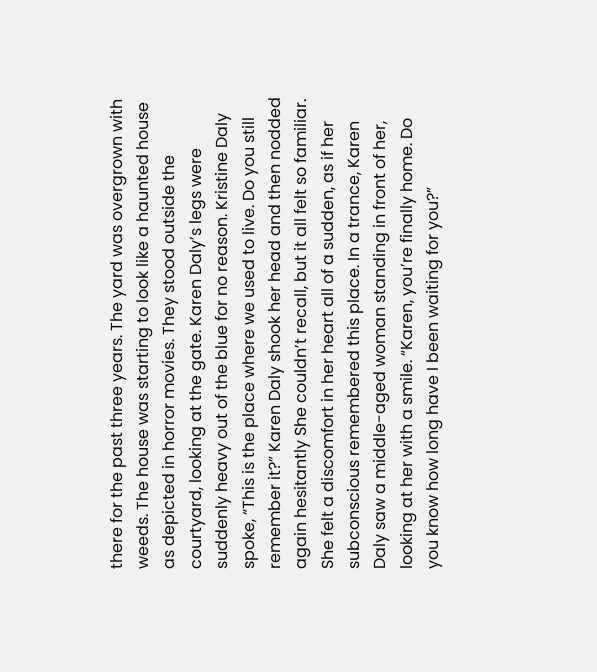there for the past three years. The yard was overgrown with weeds. The house was starting to look like a haunted house as depicted in horror movies. They stood outside the courtyard, looking at the gate. Karen Daly’s legs were suddenly heavy out of the blue for no reason. Kristine Daly spoke, “This is the place where we used to live. Do you still remember it?” Karen Daly shook her head and then nodded again hesitantly She couldn’t recall, but it all felt so familiar. She felt a discomfort in her heart all of a sudden, as if her subconscious remembered this place. In a trance, Karen Daly saw a middle-aged woman standing in front of her, looking at her with a smile. “Karen, you’re finally home. Do you know how long have I been waiting for you?”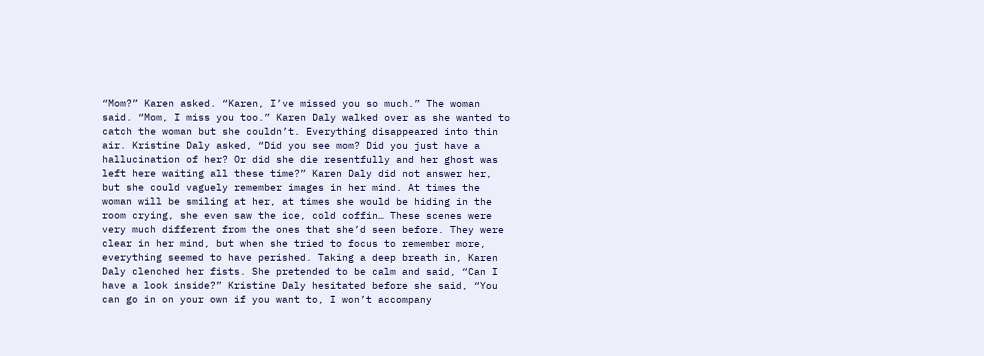“Mom?” Karen asked. “Karen, I’ve missed you so much.” The woman said. “Mom, I miss you too.” Karen Daly walked over as she wanted to catch the woman but she couldn’t. Everything disappeared into thin air. Kristine Daly asked, “Did you see mom? Did you just have a hallucination of her? Or did she die resentfully and her ghost was left here waiting all these time?” Karen Daly did not answer her, but she could vaguely remember images in her mind. At times the woman will be smiling at her, at times she would be hiding in the room crying, she even saw the ice, cold coffin… These scenes were very much different from the ones that she’d seen before. They were clear in her mind, but when she tried to focus to remember more, everything seemed to have perished. Taking a deep breath in, Karen Daly clenched her fists. She pretended to be calm and said, “Can I have a look inside?” Kristine Daly hesitated before she said, “You can go in on your own if you want to, I won’t accompany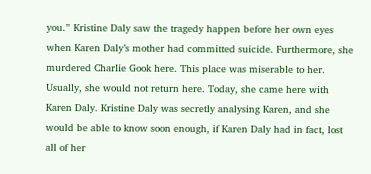you.” Kristine Daly saw the tragedy happen before her own eyes when Karen Daly’s mother had committed suicide. Furthermore, she murdered Charlie Gook here. This place was miserable to her. Usually, she would not return here. Today, she came here with Karen Daly. Kristine Daly was secretly analysing Karen, and she would be able to know soon enough, if Karen Daly had in fact, lost all of her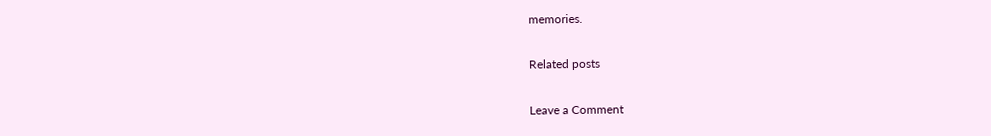memories.

Related posts

Leave a Comment